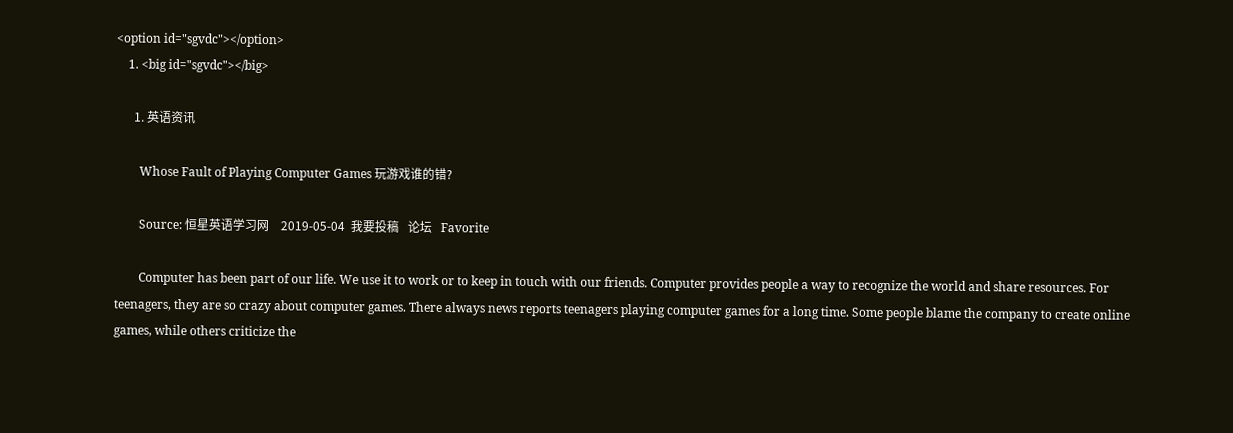<option id="sgvdc"></option>
    1. <big id="sgvdc"></big>

      1. 英语资讯

        Whose Fault of Playing Computer Games 玩游戏谁的错?

        Source: 恒星英语学习网    2019-05-04  我要投稿   论坛   Favorite

        Computer has been part of our life. We use it to work or to keep in touch with our friends. Computer provides people a way to recognize the world and share resources. For teenagers, they are so crazy about computer games. There always news reports teenagers playing computer games for a long time. Some people blame the company to create online games, while others criticize the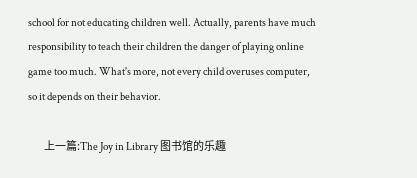school for not educating children well. Actually, parents have much responsibility to teach their children the danger of playing online game too much. What's more, not every child overuses computer, so it depends on their behavior.

        上一篇:The Joy in Library 图书馆的乐趣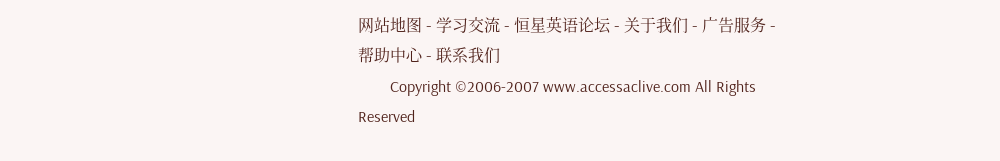网站地图 - 学习交流 - 恒星英语论坛 - 关于我们 - 广告服务 - 帮助中心 - 联系我们
        Copyright ©2006-2007 www.accessaclive.com All Rights Reserved